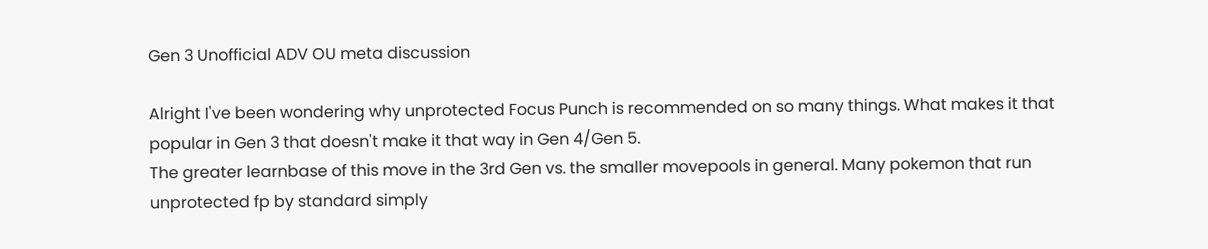Gen 3 Unofficial ADV OU meta discussion

Alright I've been wondering why unprotected Focus Punch is recommended on so many things. What makes it that popular in Gen 3 that doesn't make it that way in Gen 4/Gen 5.
The greater learnbase of this move in the 3rd Gen vs. the smaller movepools in general. Many pokemon that run unprotected fp by standard simply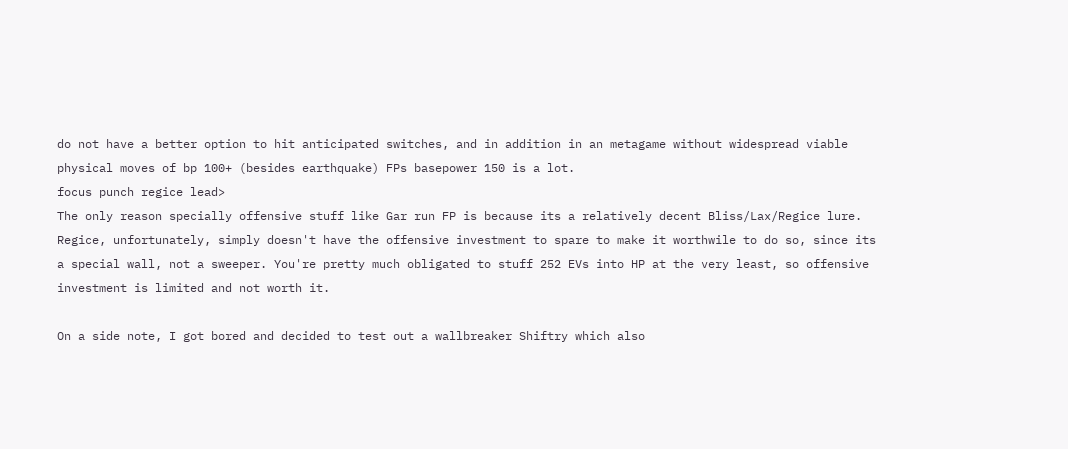do not have a better option to hit anticipated switches, and in addition in an metagame without widespread viable physical moves of bp 100+ (besides earthquake) FPs basepower 150 is a lot.
focus punch regice lead>
The only reason specially offensive stuff like Gar run FP is because its a relatively decent Bliss/Lax/Regice lure. Regice, unfortunately, simply doesn't have the offensive investment to spare to make it worthwile to do so, since its a special wall, not a sweeper. You're pretty much obligated to stuff 252 EVs into HP at the very least, so offensive investment is limited and not worth it.

On a side note, I got bored and decided to test out a wallbreaker Shiftry which also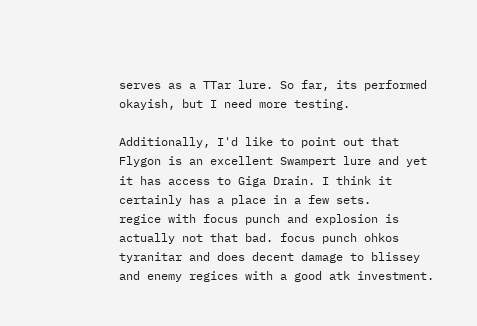serves as a TTar lure. So far, its performed okayish, but I need more testing.

Additionally, I'd like to point out that Flygon is an excellent Swampert lure and yet it has access to Giga Drain. I think it certainly has a place in a few sets.
regice with focus punch and explosion is actually not that bad. focus punch ohkos tyranitar and does decent damage to blissey and enemy regices with a good atk investment.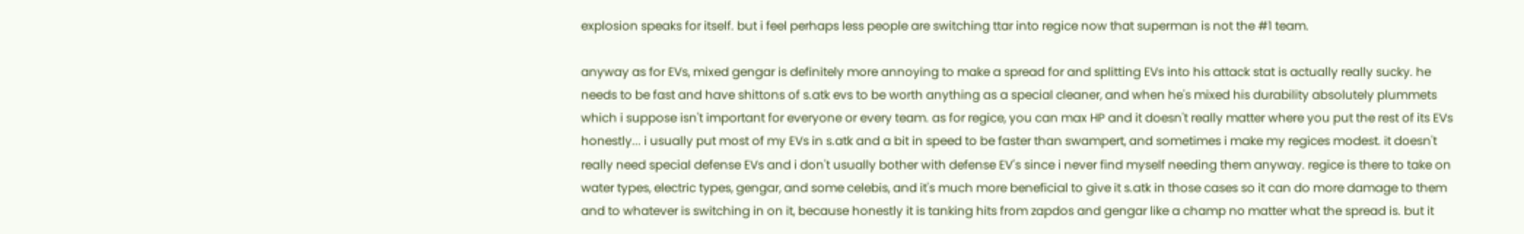explosion speaks for itself. but i feel perhaps less people are switching ttar into regice now that superman is not the #1 team.

anyway as for EVs, mixed gengar is definitely more annoying to make a spread for and splitting EVs into his attack stat is actually really sucky. he needs to be fast and have shittons of s.atk evs to be worth anything as a special cleaner, and when he's mixed his durability absolutely plummets which i suppose isn't important for everyone or every team. as for regice, you can max HP and it doesn't really matter where you put the rest of its EVs honestly... i usually put most of my EVs in s.atk and a bit in speed to be faster than swampert, and sometimes i make my regices modest. it doesn't really need special defense EVs and i don't usually bother with defense EV's since i never find myself needing them anyway. regice is there to take on water types, electric types, gengar, and some celebis, and it's much more beneficial to give it s.atk in those cases so it can do more damage to them and to whatever is switching in on it, because honestly it is tanking hits from zapdos and gengar like a champ no matter what the spread is. but it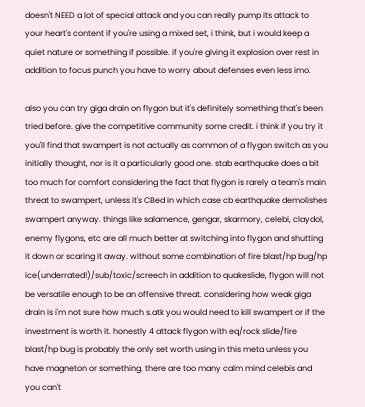doesn't NEED a lot of special attack and you can really pump its attack to your heart's content if you're using a mixed set, i think, but i would keep a quiet nature or something if possible. if you're giving it explosion over rest in addition to focus punch you have to worry about defenses even less imo.

also you can try giga drain on flygon but it's definitely something that's been tried before. give the competitive community some credit. i think if you try it you'll find that swampert is not actually as common of a flygon switch as you initially thought, nor is it a particularly good one. stab earthquake does a bit too much for comfort considering the fact that flygon is rarely a team's main threat to swampert, unless it's CBed in which case cb earthquake demolishes swampert anyway. things like salamence, gengar, skarmory, celebi, claydol, enemy flygons, etc are all much better at switching into flygon and shutting it down or scaring it away. without some combination of fire blast/hp bug/hp ice(underrated!)/sub/toxic/screech in addition to quakeslide, flygon will not be versatile enough to be an offensive threat. considering how weak giga drain is i'm not sure how much s.atk you would need to kill swampert or if the investment is worth it. honestly 4 attack flygon with eq/rock slide/fire blast/hp bug is probably the only set worth using in this meta unless you have magneton or something. there are too many calm mind celebis and you can't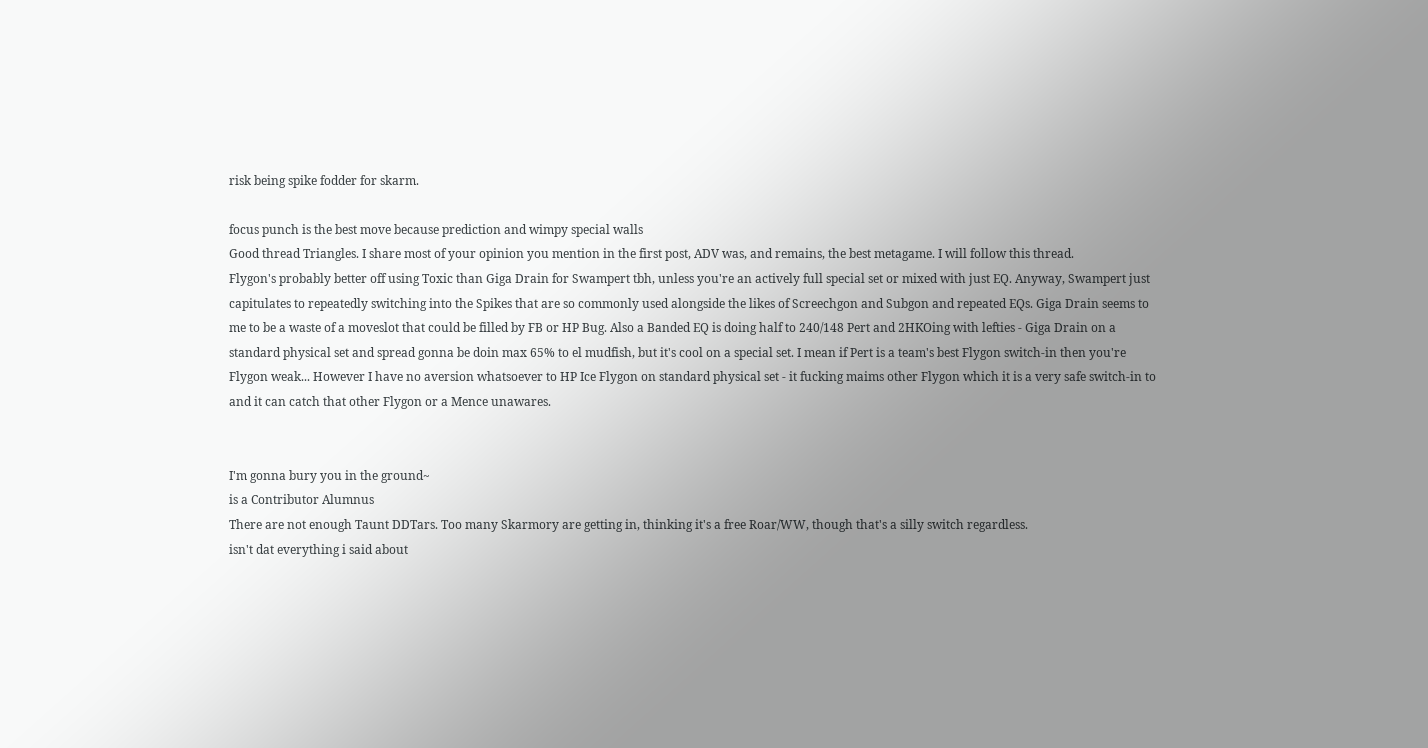risk being spike fodder for skarm.

focus punch is the best move because prediction and wimpy special walls
Good thread Triangles. I share most of your opinion you mention in the first post, ADV was, and remains, the best metagame. I will follow this thread.
Flygon's probably better off using Toxic than Giga Drain for Swampert tbh, unless you're an actively full special set or mixed with just EQ. Anyway, Swampert just capitulates to repeatedly switching into the Spikes that are so commonly used alongside the likes of Screechgon and Subgon and repeated EQs. Giga Drain seems to me to be a waste of a moveslot that could be filled by FB or HP Bug. Also a Banded EQ is doing half to 240/148 Pert and 2HKOing with lefties - Giga Drain on a standard physical set and spread gonna be doin max 65% to el mudfish, but it's cool on a special set. I mean if Pert is a team's best Flygon switch-in then you're Flygon weak... However I have no aversion whatsoever to HP Ice Flygon on standard physical set - it fucking maims other Flygon which it is a very safe switch-in to and it can catch that other Flygon or a Mence unawares.


I'm gonna bury you in the ground~
is a Contributor Alumnus
There are not enough Taunt DDTars. Too many Skarmory are getting in, thinking it's a free Roar/WW, though that's a silly switch regardless.
isn't dat everything i said about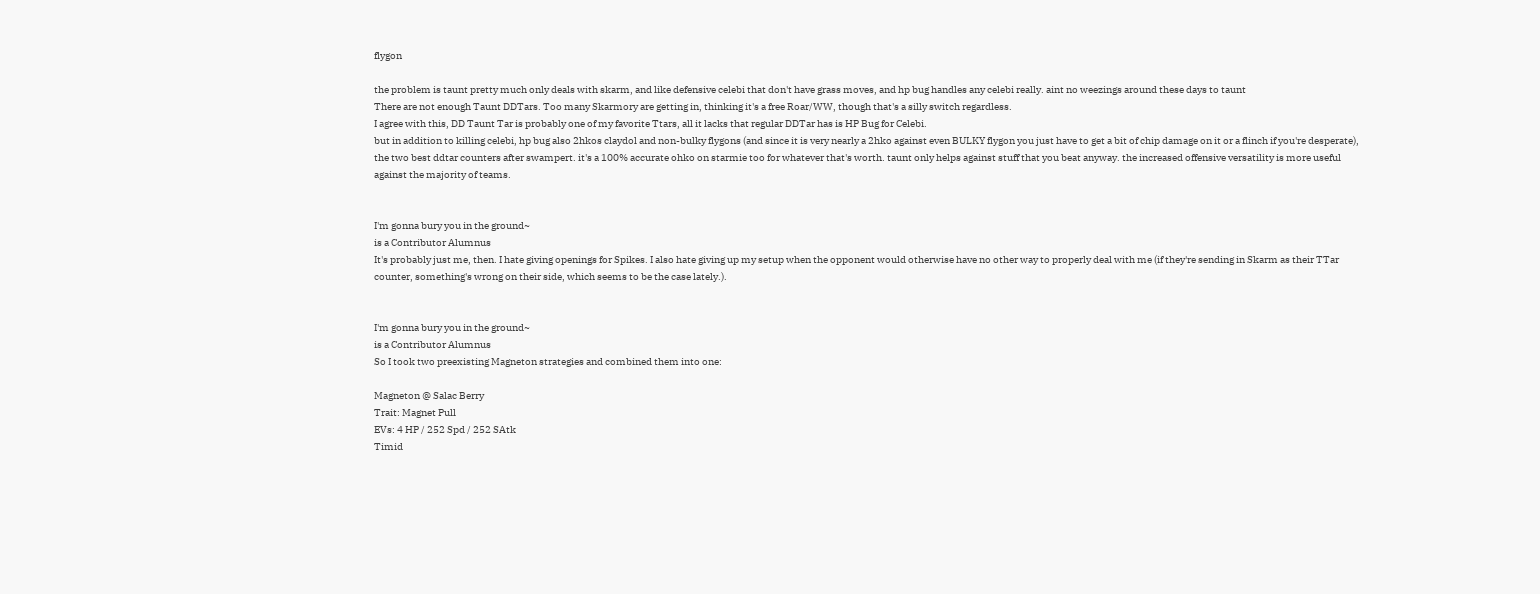flygon

the problem is taunt pretty much only deals with skarm, and like defensive celebi that don't have grass moves, and hp bug handles any celebi really. aint no weezings around these days to taunt
There are not enough Taunt DDTars. Too many Skarmory are getting in, thinking it's a free Roar/WW, though that's a silly switch regardless.
I agree with this, DD Taunt Tar is probably one of my favorite Ttars, all it lacks that regular DDTar has is HP Bug for Celebi.
but in addition to killing celebi, hp bug also 2hkos claydol and non-bulky flygons (and since it is very nearly a 2hko against even BULKY flygon you just have to get a bit of chip damage on it or a flinch if you're desperate), the two best ddtar counters after swampert. it's a 100% accurate ohko on starmie too for whatever that's worth. taunt only helps against stuff that you beat anyway. the increased offensive versatility is more useful against the majority of teams.


I'm gonna bury you in the ground~
is a Contributor Alumnus
It's probably just me, then. I hate giving openings for Spikes. I also hate giving up my setup when the opponent would otherwise have no other way to properly deal with me (if they're sending in Skarm as their TTar counter, something's wrong on their side, which seems to be the case lately.).


I'm gonna bury you in the ground~
is a Contributor Alumnus
So I took two preexisting Magneton strategies and combined them into one:

Magneton @ Salac Berry
Trait: Magnet Pull
EVs: 4 HP / 252 Spd / 252 SAtk
Timid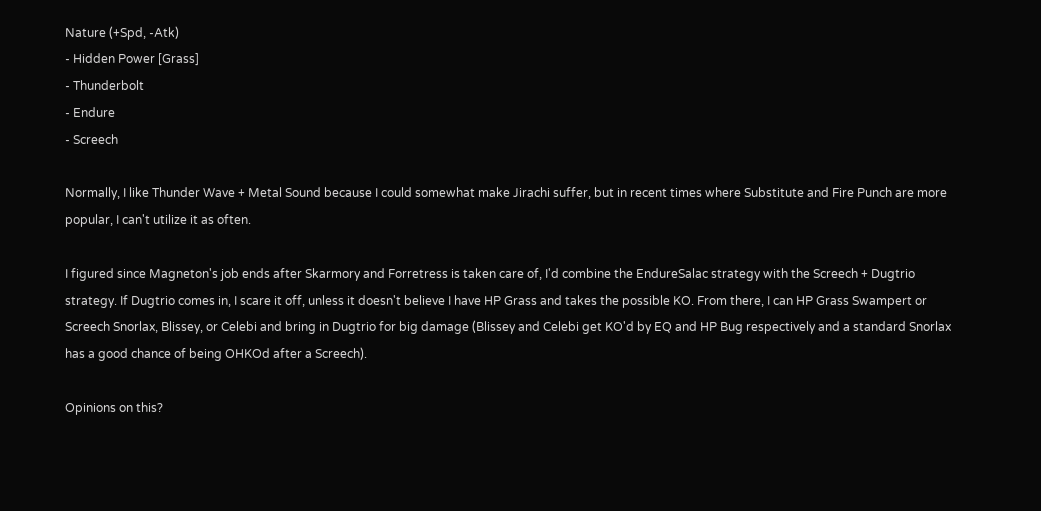Nature (+Spd, -Atk)
- Hidden Power [Grass]
- Thunderbolt
- Endure
- Screech

Normally, I like Thunder Wave + Metal Sound because I could somewhat make Jirachi suffer, but in recent times where Substitute and Fire Punch are more popular, I can't utilize it as often.

I figured since Magneton's job ends after Skarmory and Forretress is taken care of, I'd combine the EndureSalac strategy with the Screech + Dugtrio strategy. If Dugtrio comes in, I scare it off, unless it doesn't believe I have HP Grass and takes the possible KO. From there, I can HP Grass Swampert or Screech Snorlax, Blissey, or Celebi and bring in Dugtrio for big damage (Blissey and Celebi get KO'd by EQ and HP Bug respectively and a standard Snorlax has a good chance of being OHKOd after a Screech).

Opinions on this?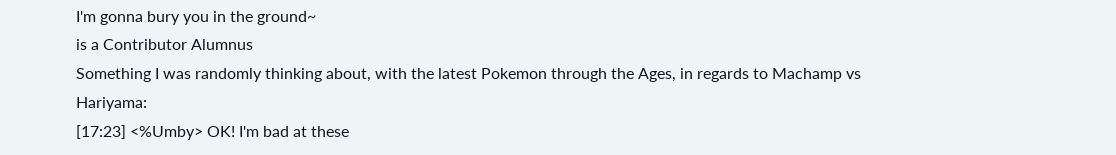I'm gonna bury you in the ground~
is a Contributor Alumnus
Something I was randomly thinking about, with the latest Pokemon through the Ages, in regards to Machamp vs Hariyama:
[17:23] <%Umby> OK! I'm bad at these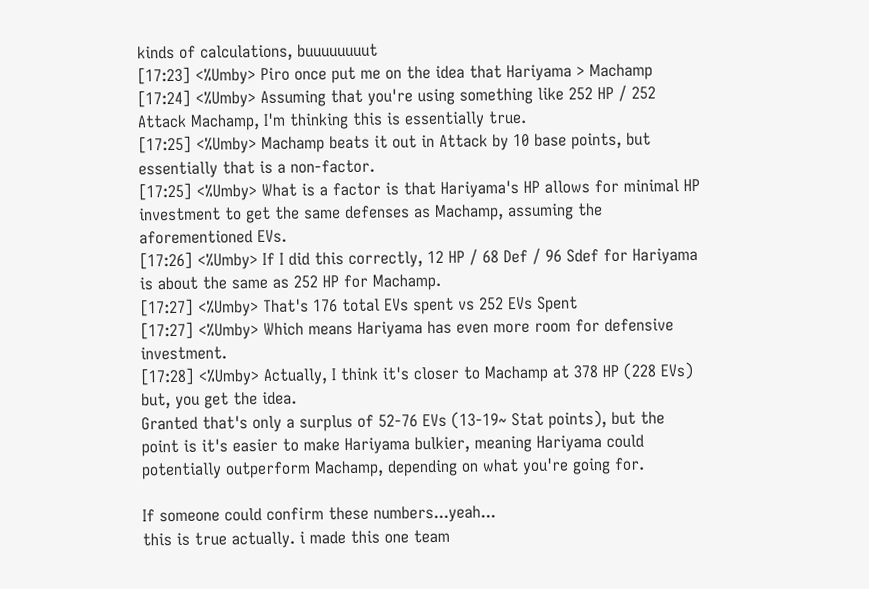kinds of calculations, buuuuuuuut
[17:23] <%Umby> Piro once put me on the idea that Hariyama > Machamp
[17:24] <%Umby> Assuming that you're using something like 252 HP / 252 Attack Machamp, I'm thinking this is essentially true.
[17:25] <%Umby> Machamp beats it out in Attack by 10 base points, but essentially that is a non-factor.
[17:25] <%Umby> What is a factor is that Hariyama's HP allows for minimal HP investment to get the same defenses as Machamp, assuming the aforementioned EVs.
[17:26] <%Umby> If I did this correctly, 12 HP / 68 Def / 96 Sdef for Hariyama is about the same as 252 HP for Machamp.
[17:27] <%Umby> That's 176 total EVs spent vs 252 EVs Spent
[17:27] <%Umby> Which means Hariyama has even more room for defensive investment.
[17:28] <%Umby> Actually, I think it's closer to Machamp at 378 HP (228 EVs) but, you get the idea.
Granted that's only a surplus of 52-76 EVs (13-19~ Stat points), but the point is it's easier to make Hariyama bulkier, meaning Hariyama could potentially outperform Machamp, depending on what you're going for.

If someone could confirm these numbers...yeah...
this is true actually. i made this one team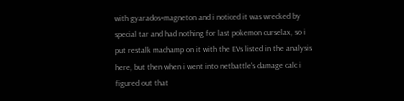with gyarados+magneton and i noticed it was wrecked by special tar and had nothing for last pokemon curselax, so i put restalk machamp on it with the EVs listed in the analysis here, but then when i went into netbattle's damage calc i figured out that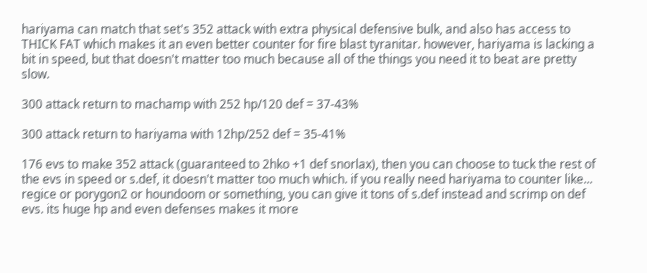hariyama can match that set's 352 attack with extra physical defensive bulk, and also has access to THICK FAT which makes it an even better counter for fire blast tyranitar. however, hariyama is lacking a bit in speed, but that doesn't matter too much because all of the things you need it to beat are pretty slow.

300 attack return to machamp with 252 hp/120 def = 37-43%

300 attack return to hariyama with 12hp/252 def = 35-41%

176 evs to make 352 attack (guaranteed to 2hko +1 def snorlax), then you can choose to tuck the rest of the evs in speed or s.def, it doesn't matter too much which. if you really need hariyama to counter like... regice or porygon2 or houndoom or something, you can give it tons of s.def instead and scrimp on def evs. its huge hp and even defenses makes it more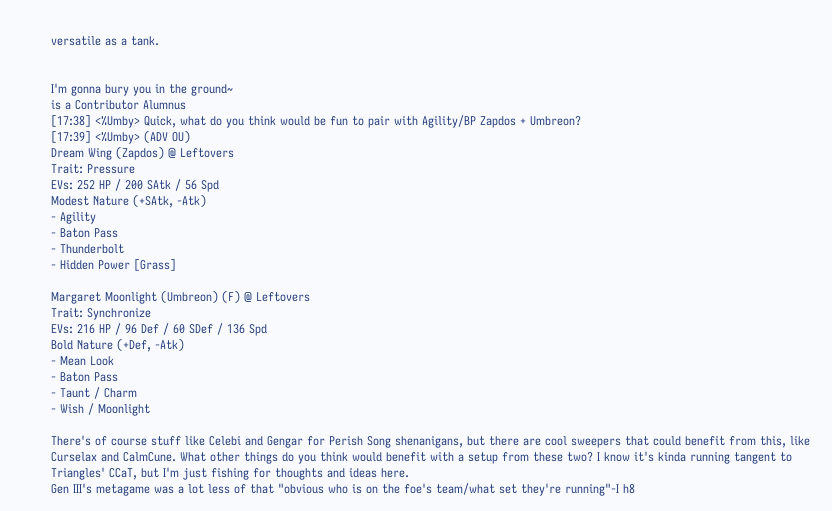versatile as a tank.


I'm gonna bury you in the ground~
is a Contributor Alumnus
[17:38] <%Umby> Quick, what do you think would be fun to pair with Agility/BP Zapdos + Umbreon?
[17:39] <%Umby> (ADV OU)
Dream Wing (Zapdos) @ Leftovers
Trait: Pressure
EVs: 252 HP / 200 SAtk / 56 Spd
Modest Nature (+SAtk, -Atk)
- Agility
- Baton Pass
- Thunderbolt
- Hidden Power [Grass]

Margaret Moonlight (Umbreon) (F) @ Leftovers
Trait: Synchronize
EVs: 216 HP / 96 Def / 60 SDef / 136 Spd
Bold Nature (+Def, -Atk)
- Mean Look
- Baton Pass
- Taunt / Charm
- Wish / Moonlight

There's of course stuff like Celebi and Gengar for Perish Song shenanigans, but there are cool sweepers that could benefit from this, like Curselax and CalmCune. What other things do you think would benefit with a setup from these two? I know it's kinda running tangent to Triangles' CCaT, but I'm just fishing for thoughts and ideas here.
Gen III's metagame was a lot less of that "obvious who is on the foe's team/what set they're running"-I h8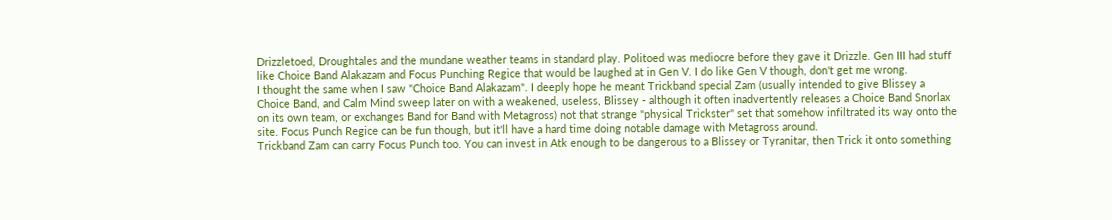Drizzletoed, Droughtales and the mundane weather teams in standard play. Politoed was mediocre before they gave it Drizzle. Gen III had stuff like Choice Band Alakazam and Focus Punching Regice that would be laughed at in Gen V. I do like Gen V though, don't get me wrong.
I thought the same when I saw "Choice Band Alakazam". I deeply hope he meant Trickband special Zam (usually intended to give Blissey a Choice Band, and Calm Mind sweep later on with a weakened, useless, Blissey - although it often inadvertently releases a Choice Band Snorlax on its own team, or exchanges Band for Band with Metagross) not that strange "physical Trickster" set that somehow infiltrated its way onto the site. Focus Punch Regice can be fun though, but it'll have a hard time doing notable damage with Metagross around.
Trickband Zam can carry Focus Punch too. You can invest in Atk enough to be dangerous to a Blissey or Tyranitar, then Trick it onto something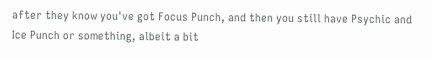after they know you've got Focus Punch, and then you still have Psychic and Ice Punch or something, albeit a bit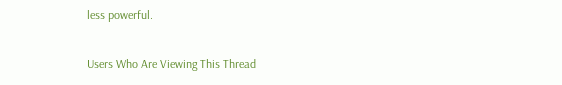less powerful.

Users Who Are Viewing This Thread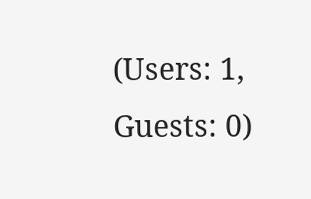(Users: 1, Guests: 0)